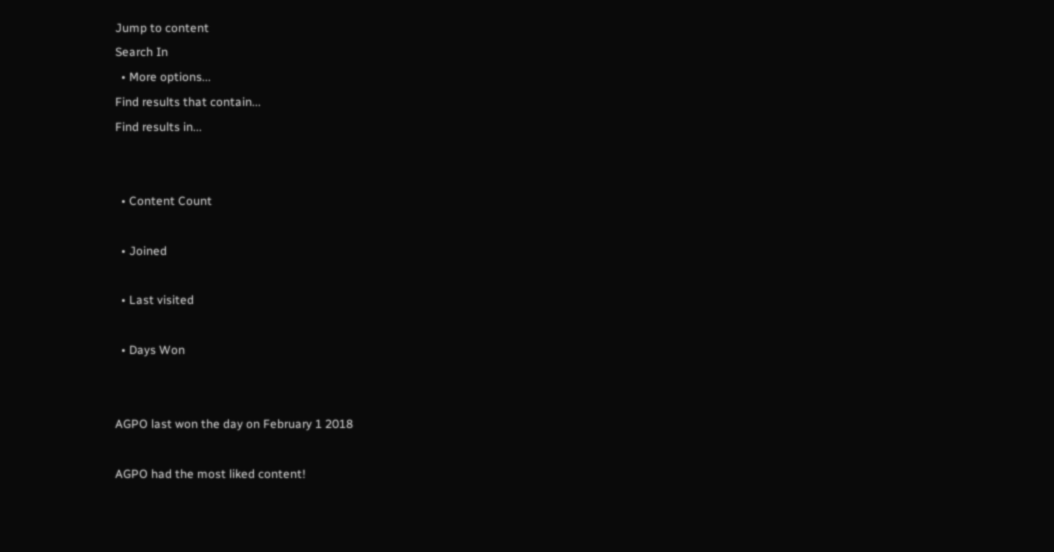Jump to content
Search In
  • More options...
Find results that contain...
Find results in...


  • Content Count

  • Joined

  • Last visited

  • Days Won


AGPO last won the day on February 1 2018

AGPO had the most liked content!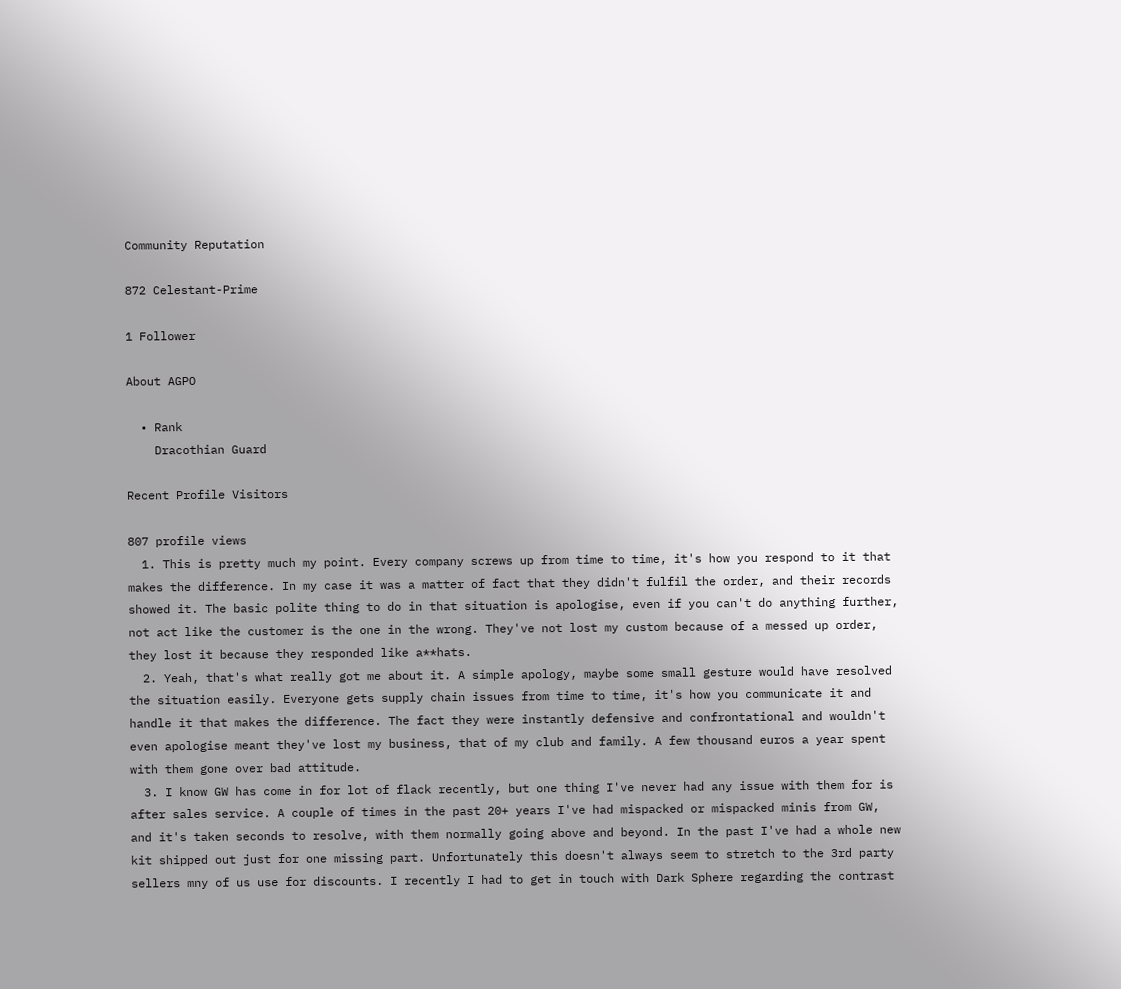Community Reputation

872 Celestant-Prime

1 Follower

About AGPO

  • Rank
    Dracothian Guard

Recent Profile Visitors

807 profile views
  1. This is pretty much my point. Every company screws up from time to time, it's how you respond to it that makes the difference. In my case it was a matter of fact that they didn't fulfil the order, and their records showed it. The basic polite thing to do in that situation is apologise, even if you can't do anything further, not act like the customer is the one in the wrong. They've not lost my custom because of a messed up order, they lost it because they responded like a**hats.
  2. Yeah, that's what really got me about it. A simple apology, maybe some small gesture would have resolved the situation easily. Everyone gets supply chain issues from time to time, it's how you communicate it and handle it that makes the difference. The fact they were instantly defensive and confrontational and wouldn't even apologise meant they've lost my business, that of my club and family. A few thousand euros a year spent with them gone over bad attitude.
  3. I know GW has come in for lot of flack recently, but one thing I've never had any issue with them for is after sales service. A couple of times in the past 20+ years I've had mispacked or mispacked minis from GW, and it's taken seconds to resolve, with them normally going above and beyond. In the past I've had a whole new kit shipped out just for one missing part. Unfortunately this doesn't always seem to stretch to the 3rd party sellers mny of us use for discounts. I recently I had to get in touch with Dark Sphere regarding the contrast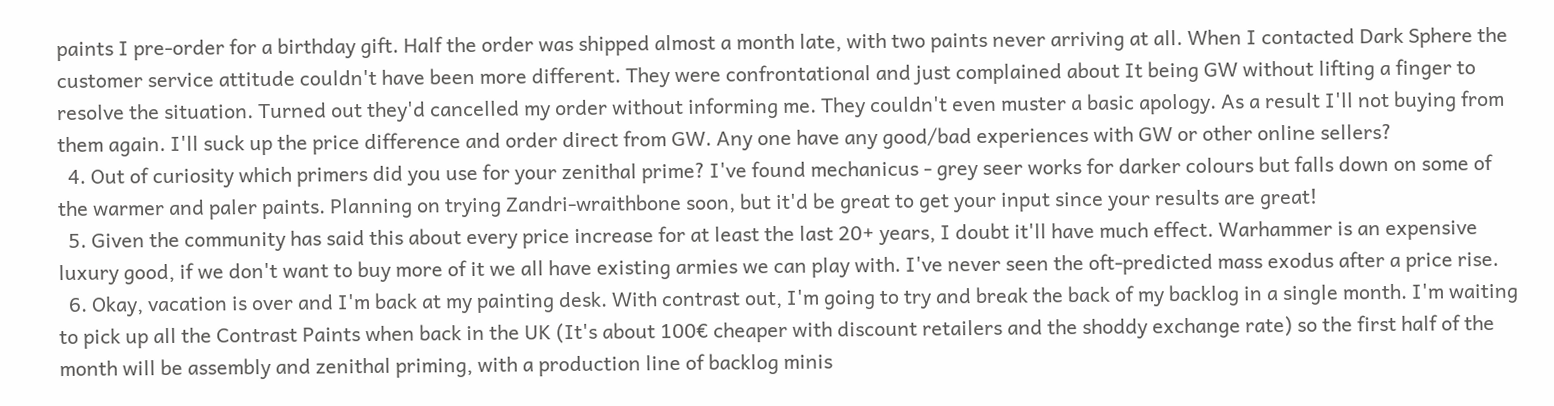paints I pre-order for a birthday gift. Half the order was shipped almost a month late, with two paints never arriving at all. When I contacted Dark Sphere the customer service attitude couldn't have been more different. They were confrontational and just complained about It being GW without lifting a finger to resolve the situation. Turned out they'd cancelled my order without informing me. They couldn't even muster a basic apology. As a result I'll not buying from them again. I'll suck up the price difference and order direct from GW. Any one have any good/bad experiences with GW or other online sellers?
  4. Out of curiosity which primers did you use for your zenithal prime? I've found mechanicus - grey seer works for darker colours but falls down on some of the warmer and paler paints. Planning on trying Zandri-wraithbone soon, but it'd be great to get your input since your results are great!
  5. Given the community has said this about every price increase for at least the last 20+ years, I doubt it'll have much effect. Warhammer is an expensive luxury good, if we don't want to buy more of it we all have existing armies we can play with. I've never seen the oft-predicted mass exodus after a price rise.
  6. Okay, vacation is over and I'm back at my painting desk. With contrast out, I'm going to try and break the back of my backlog in a single month. I'm waiting to pick up all the Contrast Paints when back in the UK (It's about 100€ cheaper with discount retailers and the shoddy exchange rate) so the first half of the month will be assembly and zenithal priming, with a production line of backlog minis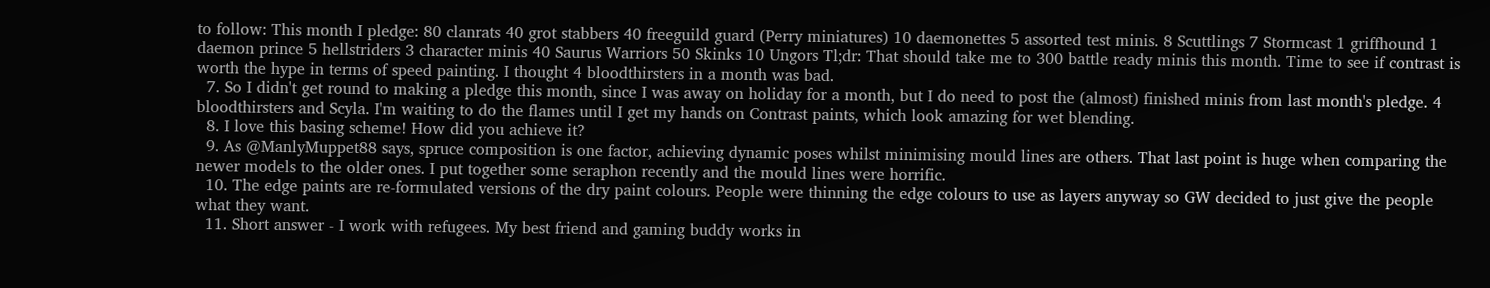to follow: This month I pledge: 80 clanrats 40 grot stabbers 40 freeguild guard (Perry miniatures) 10 daemonettes 5 assorted test minis. 8 Scuttlings 7 Stormcast 1 griffhound 1 daemon prince 5 hellstriders 3 character minis 40 Saurus Warriors 50 Skinks 10 Ungors Tl;dr: That should take me to 300 battle ready minis this month. Time to see if contrast is worth the hype in terms of speed painting. I thought 4 bloodthirsters in a month was bad.
  7. So I didn't get round to making a pledge this month, since I was away on holiday for a month, but I do need to post the (almost) finished minis from last month's pledge. 4 bloodthirsters and Scyla. I'm waiting to do the flames until I get my hands on Contrast paints, which look amazing for wet blending.
  8. I love this basing scheme! How did you achieve it?
  9. As @ManlyMuppet88 says, spruce composition is one factor, achieving dynamic poses whilst minimising mould lines are others. That last point is huge when comparing the newer models to the older ones. I put together some seraphon recently and the mould lines were horrific.
  10. The edge paints are re-formulated versions of the dry paint colours. People were thinning the edge colours to use as layers anyway so GW decided to just give the people what they want.
  11. Short answer - I work with refugees. My best friend and gaming buddy works in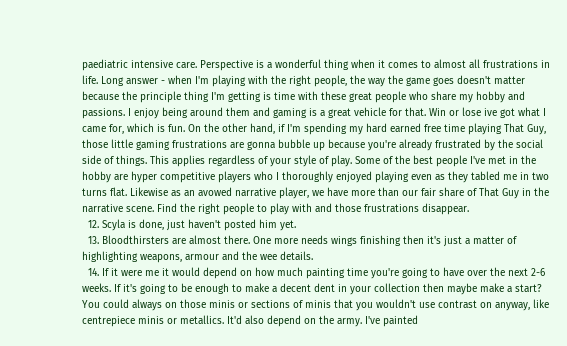paediatric intensive care. Perspective is a wonderful thing when it comes to almost all frustrations in life. Long answer - when I'm playing with the right people, the way the game goes doesn't matter because the principle thing I'm getting is time with these great people who share my hobby and passions. I enjoy being around them and gaming is a great vehicle for that. Win or lose ive got what I came for, which is fun. On the other hand, if I'm spending my hard earned free time playing That Guy, those little gaming frustrations are gonna bubble up because you're already frustrated by the social side of things. This applies regardless of your style of play. Some of the best people I've met in the hobby are hyper competitive players who I thoroughly enjoyed playing even as they tabled me in two turns flat. Likewise as an avowed narrative player, we have more than our fair share of That Guy in the narrative scene. Find the right people to play with and those frustrations disappear.
  12. Scyla is done, just haven't posted him yet.
  13. Bloodthirsters are almost there. One more needs wings finishing then it's just a matter of highlighting weapons, armour and the wee details.
  14. If it were me it would depend on how much painting time you're going to have over the next 2-6 weeks. If it's going to be enough to make a decent dent in your collection then maybe make a start? You could always on those minis or sections of minis that you wouldn't use contrast on anyway, like centrepiece minis or metallics. It'd also depend on the army. I've painted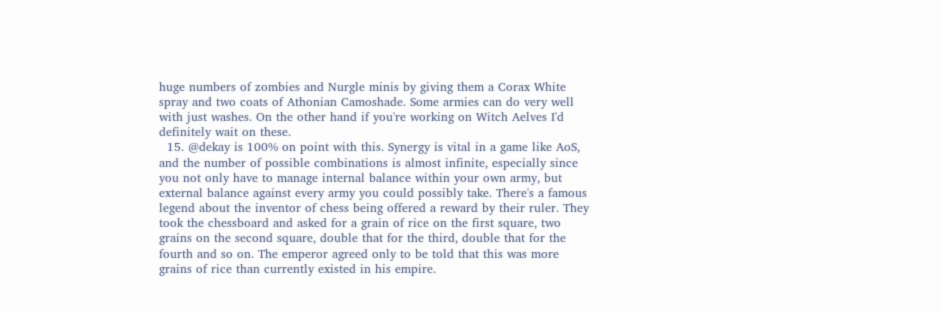huge numbers of zombies and Nurgle minis by giving them a Corax White spray and two coats of Athonian Camoshade. Some armies can do very well with just washes. On the other hand if you're working on Witch Aelves I'd definitely wait on these.
  15. @dekay is 100% on point with this. Synergy is vital in a game like AoS, and the number of possible combinations is almost infinite, especially since you not only have to manage internal balance within your own army, but external balance against every army you could possibly take. There's a famous legend about the inventor of chess being offered a reward by their ruler. They took the chessboard and asked for a grain of rice on the first square, two grains on the second square, double that for the third, double that for the fourth and so on. The emperor agreed only to be told that this was more grains of rice than currently existed in his empire.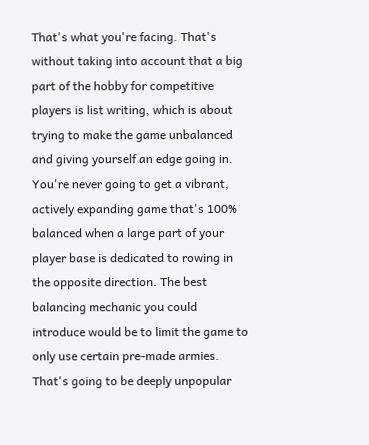That's what you're facing. That's without taking into account that a big part of the hobby for competitive players is list writing, which is about trying to make the game unbalanced and giving yourself an edge going in. You're never going to get a vibrant, actively expanding game that's 100% balanced when a large part of your player base is dedicated to rowing in the opposite direction. The best balancing mechanic you could introduce would be to limit the game to only use certain pre-made armies. That's going to be deeply unpopular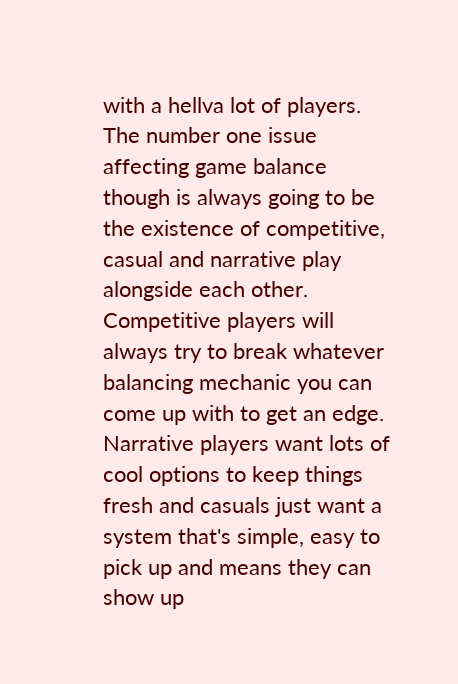with a hellva lot of players. The number one issue affecting game balance though is always going to be the existence of competitive, casual and narrative play alongside each other. Competitive players will always try to break whatever balancing mechanic you can come up with to get an edge. Narrative players want lots of cool options to keep things fresh and casuals just want a system that's simple, easy to pick up and means they can show up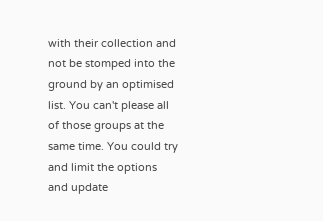with their collection and not be stomped into the ground by an optimised list. You can't please all of those groups at the same time. You could try and limit the options and update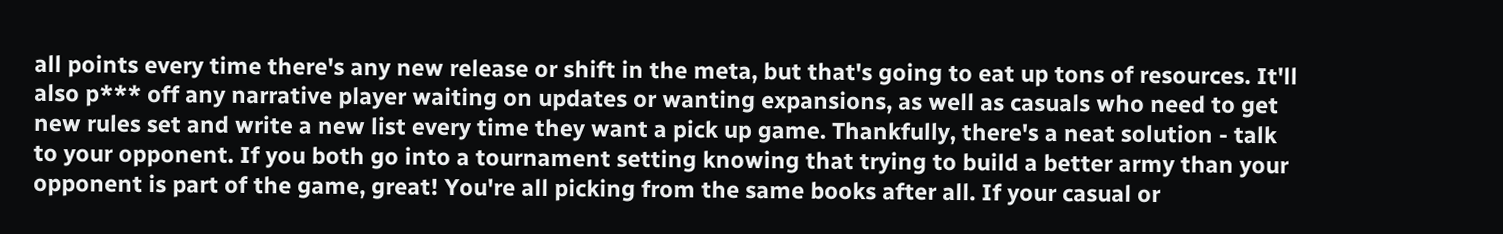all points every time there's any new release or shift in the meta, but that's going to eat up tons of resources. It'll also p*** off any narrative player waiting on updates or wanting expansions, as well as casuals who need to get new rules set and write a new list every time they want a pick up game. Thankfully, there's a neat solution - talk to your opponent. If you both go into a tournament setting knowing that trying to build a better army than your opponent is part of the game, great! You're all picking from the same books after all. If your casual or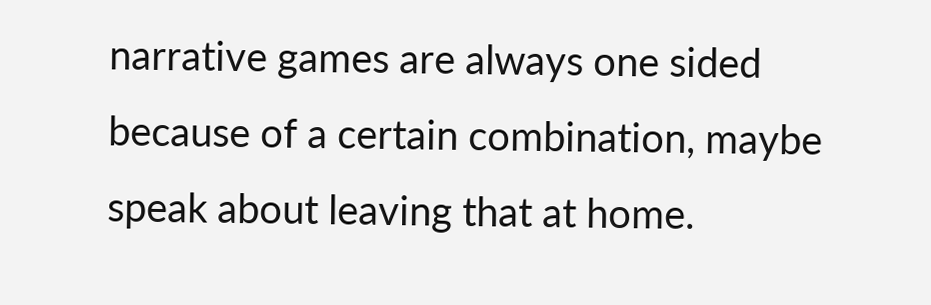narrative games are always one sided because of a certain combination, maybe speak about leaving that at home.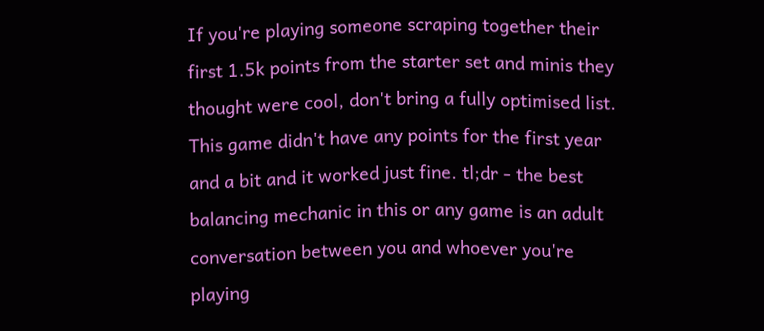If you're playing someone scraping together their first 1.5k points from the starter set and minis they thought were cool, don't bring a fully optimised list. This game didn't have any points for the first year and a bit and it worked just fine. tl;dr - the best balancing mechanic in this or any game is an adult conversation between you and whoever you're playing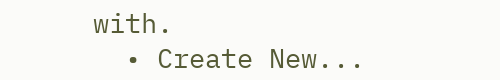with.
  • Create New...